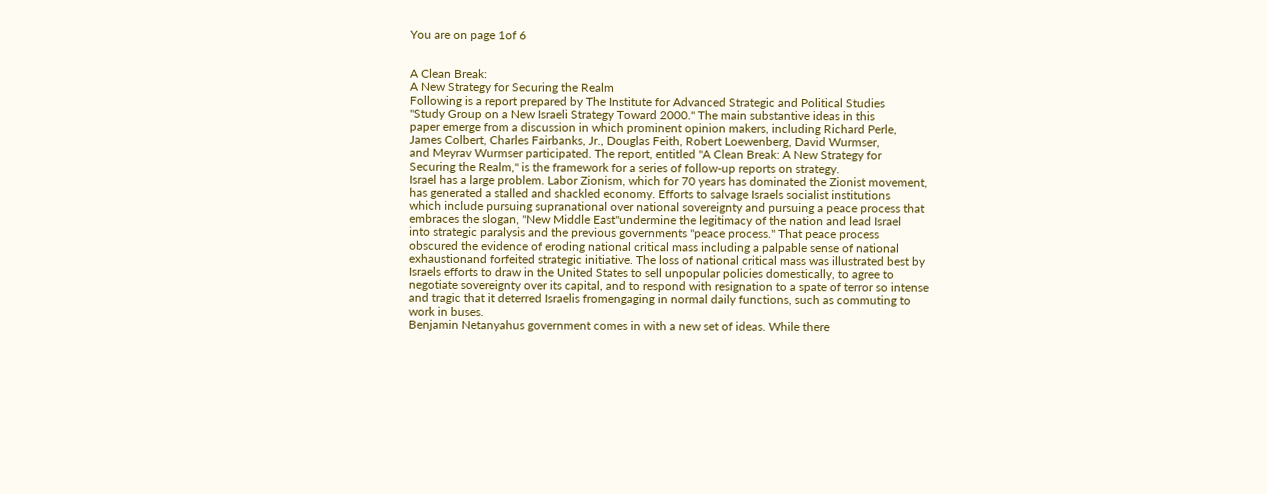You are on page 1of 6


A Clean Break:
A New Strategy for Securing the Realm
Following is a report prepared by The Institute for Advanced Strategic and Political Studies
"Study Group on a New Israeli Strategy Toward 2000." The main substantive ideas in this
paper emerge from a discussion in which prominent opinion makers, including Richard Perle,
James Colbert, Charles Fairbanks, Jr., Douglas Feith, Robert Loewenberg, David Wurmser,
and Meyrav Wurmser participated. The report, entitled "A Clean Break: A New Strategy for
Securing the Realm," is the framework for a series of follow-up reports on strategy.
Israel has a large problem. Labor Zionism, which for 70 years has dominated the Zionist movement,
has generated a stalled and shackled economy. Efforts to salvage Israels socialist institutions
which include pursuing supranational over national sovereignty and pursuing a peace process that
embraces the slogan, "New Middle East"undermine the legitimacy of the nation and lead Israel
into strategic paralysis and the previous governments "peace process." That peace process
obscured the evidence of eroding national critical mass including a palpable sense of national
exhaustionand forfeited strategic initiative. The loss of national critical mass was illustrated best by
Israels efforts to draw in the United States to sell unpopular policies domestically, to agree to
negotiate sovereignty over its capital, and to respond with resignation to a spate of terror so intense
and tragic that it deterred Israelis fromengaging in normal daily functions, such as commuting to
work in buses.
Benjamin Netanyahus government comes in with a new set of ideas. While there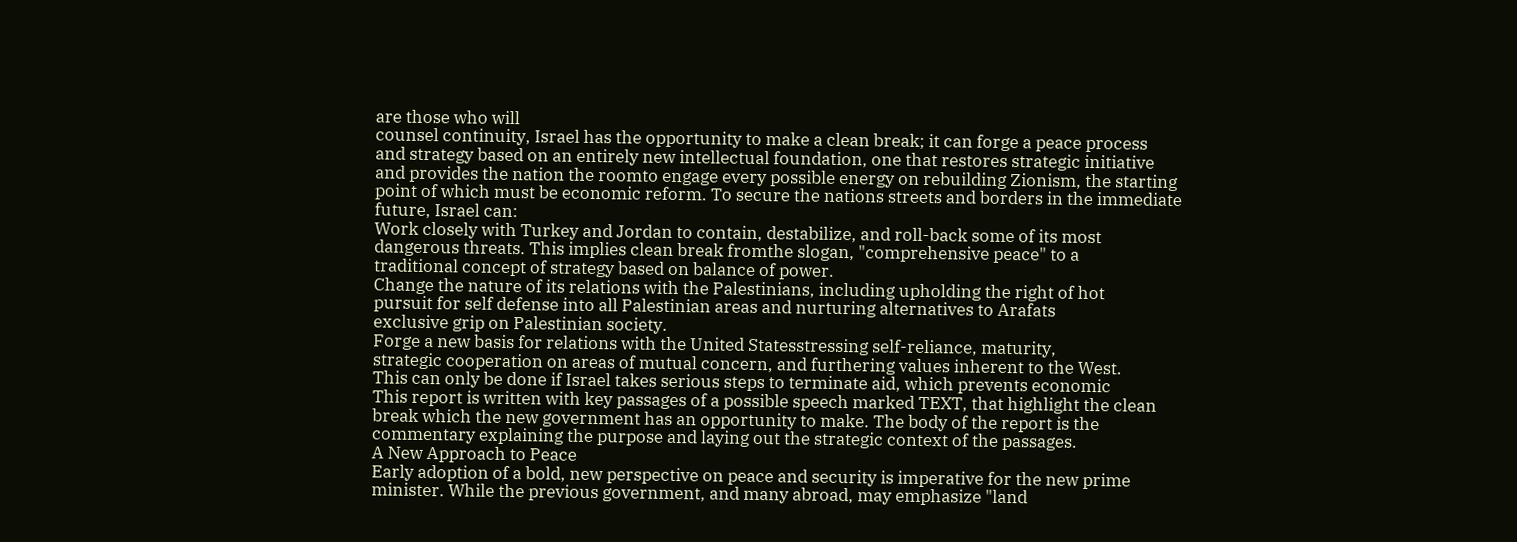are those who will
counsel continuity, Israel has the opportunity to make a clean break; it can forge a peace process
and strategy based on an entirely new intellectual foundation, one that restores strategic initiative
and provides the nation the roomto engage every possible energy on rebuilding Zionism, the starting
point of which must be economic reform. To secure the nations streets and borders in the immediate
future, Israel can:
Work closely with Turkey and Jordan to contain, destabilize, and roll-back some of its most
dangerous threats. This implies clean break fromthe slogan, "comprehensive peace" to a
traditional concept of strategy based on balance of power.
Change the nature of its relations with the Palestinians, including upholding the right of hot
pursuit for self defense into all Palestinian areas and nurturing alternatives to Arafats
exclusive grip on Palestinian society.
Forge a new basis for relations with the United Statesstressing self-reliance, maturity,
strategic cooperation on areas of mutual concern, and furthering values inherent to the West.
This can only be done if Israel takes serious steps to terminate aid, which prevents economic
This report is written with key passages of a possible speech marked TEXT, that highlight the clean
break which the new government has an opportunity to make. The body of the report is the
commentary explaining the purpose and laying out the strategic context of the passages.
A New Approach to Peace
Early adoption of a bold, new perspective on peace and security is imperative for the new prime
minister. While the previous government, and many abroad, may emphasize "land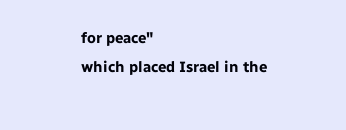for peace"
which placed Israel in the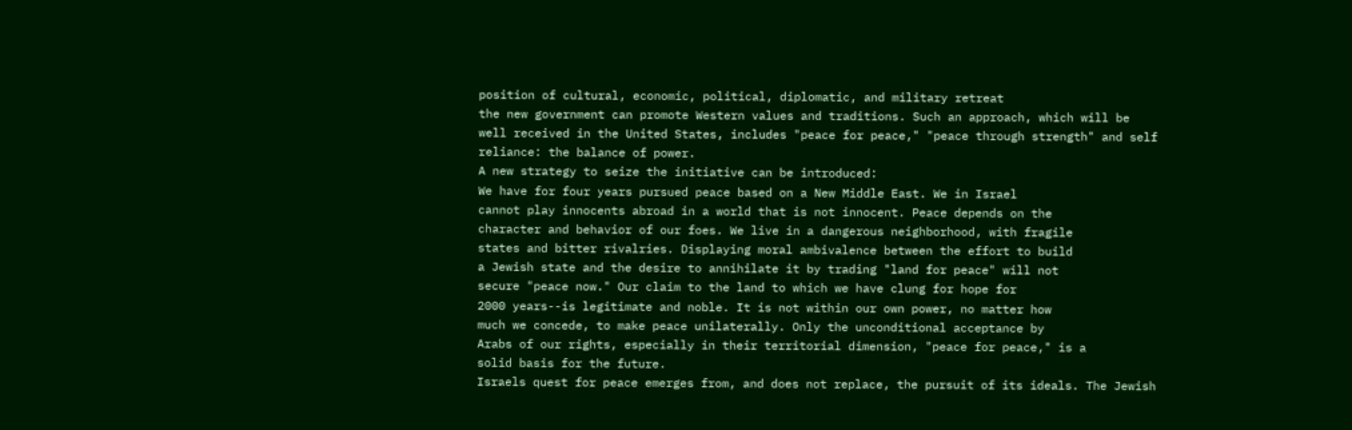position of cultural, economic, political, diplomatic, and military retreat
the new government can promote Western values and traditions. Such an approach, which will be
well received in the United States, includes "peace for peace," "peace through strength" and self
reliance: the balance of power.
A new strategy to seize the initiative can be introduced:
We have for four years pursued peace based on a New Middle East. We in Israel
cannot play innocents abroad in a world that is not innocent. Peace depends on the
character and behavior of our foes. We live in a dangerous neighborhood, with fragile
states and bitter rivalries. Displaying moral ambivalence between the effort to build
a Jewish state and the desire to annihilate it by trading "land for peace" will not
secure "peace now." Our claim to the land to which we have clung for hope for
2000 years--is legitimate and noble. It is not within our own power, no matter how
much we concede, to make peace unilaterally. Only the unconditional acceptance by
Arabs of our rights, especially in their territorial dimension, "peace for peace," is a
solid basis for the future.
Israels quest for peace emerges from, and does not replace, the pursuit of its ideals. The Jewish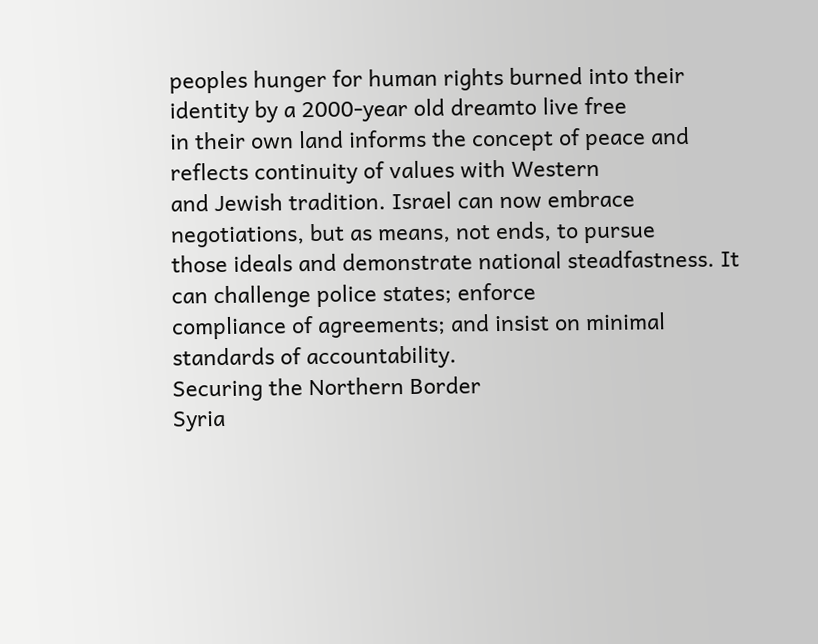peoples hunger for human rights burned into their identity by a 2000-year old dreamto live free
in their own land informs the concept of peace and reflects continuity of values with Western
and Jewish tradition. Israel can now embrace negotiations, but as means, not ends, to pursue
those ideals and demonstrate national steadfastness. It can challenge police states; enforce
compliance of agreements; and insist on minimal standards of accountability.
Securing the Northern Border
Syria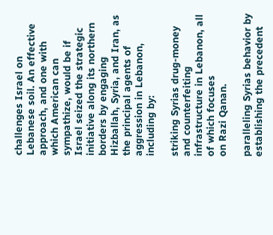challenges Israel on Lebanese soil. An effective approach, and one with which American can
sympathize, would be if Israel seized the strategic initiative along its northern borders by engaging
Hizballah, Syria, and Iran, as the principal agents of aggression in Lebanon, including by:

striking Syrias drug-money and counterfeiting infrastructure in Lebanon, all of which focuses
on Razi Qanan.

paralleling Syrias behavior by establishing the precedent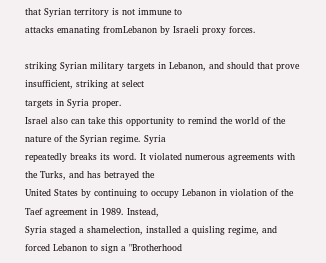that Syrian territory is not immune to
attacks emanating fromLebanon by Israeli proxy forces.

striking Syrian military targets in Lebanon, and should that prove insufficient, striking at select
targets in Syria proper.
Israel also can take this opportunity to remind the world of the nature of the Syrian regime. Syria
repeatedly breaks its word. It violated numerous agreements with the Turks, and has betrayed the
United States by continuing to occupy Lebanon in violation of the Taef agreement in 1989. Instead,
Syria staged a shamelection, installed a quisling regime, and forced Lebanon to sign a "Brotherhood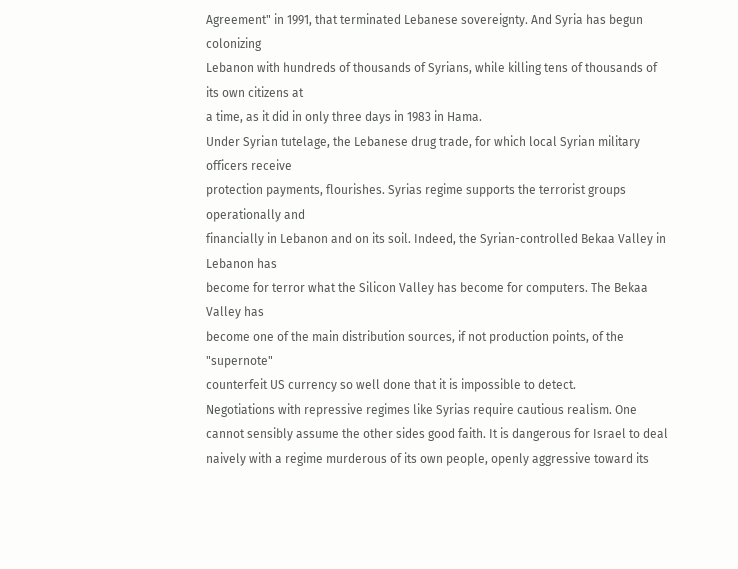Agreement" in 1991, that terminated Lebanese sovereignty. And Syria has begun colonizing
Lebanon with hundreds of thousands of Syrians, while killing tens of thousands of its own citizens at
a time, as it did in only three days in 1983 in Hama.
Under Syrian tutelage, the Lebanese drug trade, for which local Syrian military officers receive
protection payments, flourishes. Syrias regime supports the terrorist groups operationally and
financially in Lebanon and on its soil. Indeed, the Syrian-controlled Bekaa Valley in Lebanon has
become for terror what the Silicon Valley has become for computers. The Bekaa Valley has
become one of the main distribution sources, if not production points, of the "supernote"
counterfeit US currency so well done that it is impossible to detect.
Negotiations with repressive regimes like Syrias require cautious realism. One
cannot sensibly assume the other sides good faith. It is dangerous for Israel to deal
naively with a regime murderous of its own people, openly aggressive toward its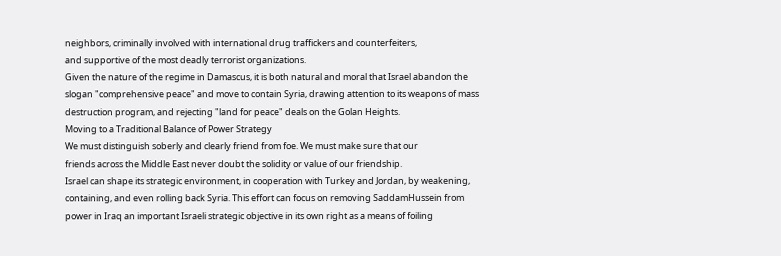neighbors, criminally involved with international drug traffickers and counterfeiters,
and supportive of the most deadly terrorist organizations.
Given the nature of the regime in Damascus, it is both natural and moral that Israel abandon the
slogan "comprehensive peace" and move to contain Syria, drawing attention to its weapons of mass
destruction program, and rejecting "land for peace" deals on the Golan Heights.
Moving to a Traditional Balance of Power Strategy
We must distinguish soberly and clearly friend from foe. We must make sure that our
friends across the Middle East never doubt the solidity or value of our friendship.
Israel can shape its strategic environment, in cooperation with Turkey and Jordan, by weakening,
containing, and even rolling back Syria. This effort can focus on removing SaddamHussein from
power in Iraq an important Israeli strategic objective in its own right as a means of foiling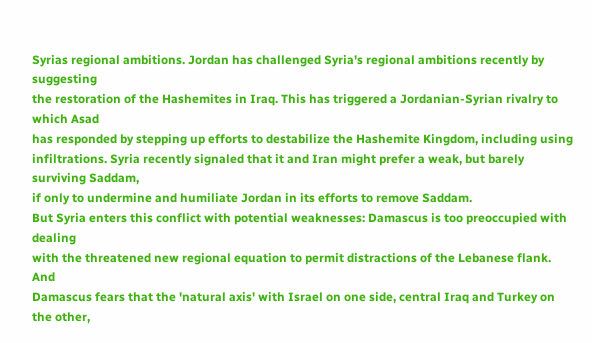Syrias regional ambitions. Jordan has challenged Syria's regional ambitions recently by suggesting
the restoration of the Hashemites in Iraq. This has triggered a Jordanian-Syrian rivalry to which Asad
has responded by stepping up efforts to destabilize the Hashemite Kingdom, including using
infiltrations. Syria recently signaled that it and Iran might prefer a weak, but barely surviving Saddam,
if only to undermine and humiliate Jordan in its efforts to remove Saddam.
But Syria enters this conflict with potential weaknesses: Damascus is too preoccupied with dealing
with the threatened new regional equation to permit distractions of the Lebanese flank. And
Damascus fears that the 'natural axis' with Israel on one side, central Iraq and Turkey on the other,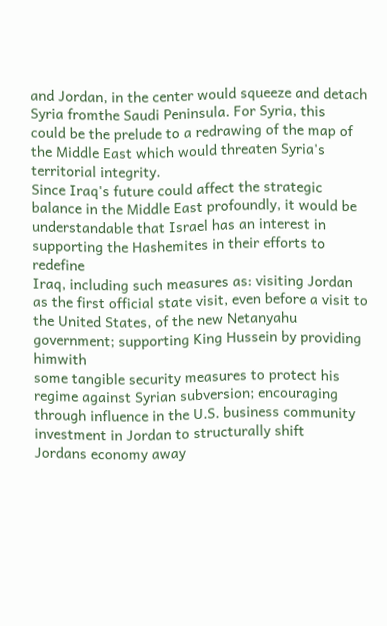and Jordan, in the center would squeeze and detach Syria fromthe Saudi Peninsula. For Syria, this
could be the prelude to a redrawing of the map of the Middle East which would threaten Syria's
territorial integrity.
Since Iraq's future could affect the strategic balance in the Middle East profoundly, it would be
understandable that Israel has an interest in supporting the Hashemites in their efforts to redefine
Iraq, including such measures as: visiting Jordan as the first official state visit, even before a visit to
the United States, of the new Netanyahu government; supporting King Hussein by providing himwith
some tangible security measures to protect his regime against Syrian subversion; encouraging
through influence in the U.S. business community investment in Jordan to structurally shift
Jordans economy away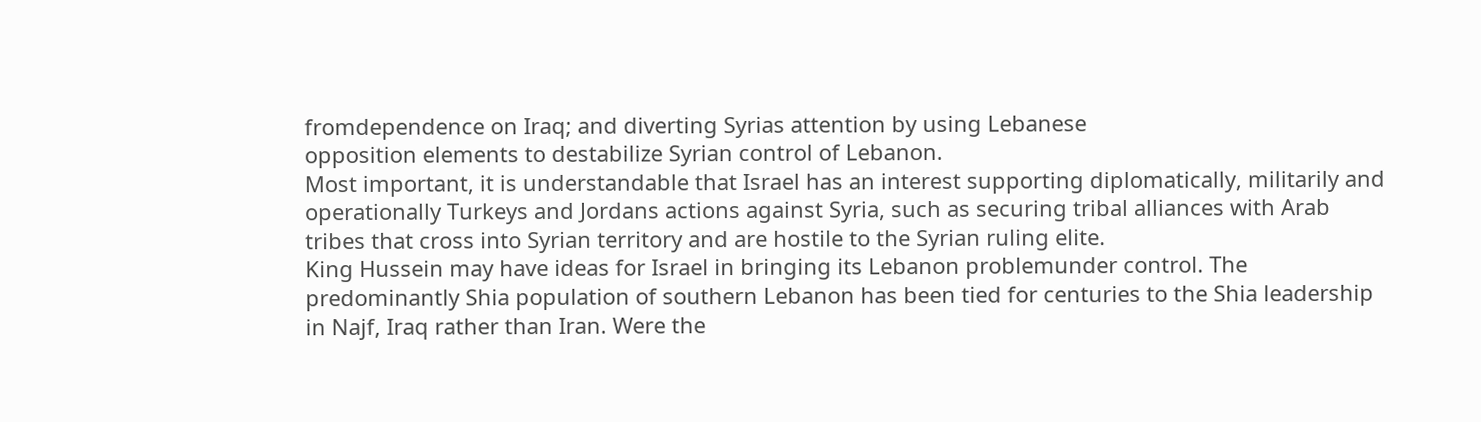fromdependence on Iraq; and diverting Syrias attention by using Lebanese
opposition elements to destabilize Syrian control of Lebanon.
Most important, it is understandable that Israel has an interest supporting diplomatically, militarily and
operationally Turkeys and Jordans actions against Syria, such as securing tribal alliances with Arab
tribes that cross into Syrian territory and are hostile to the Syrian ruling elite.
King Hussein may have ideas for Israel in bringing its Lebanon problemunder control. The
predominantly Shia population of southern Lebanon has been tied for centuries to the Shia leadership
in Najf, Iraq rather than Iran. Were the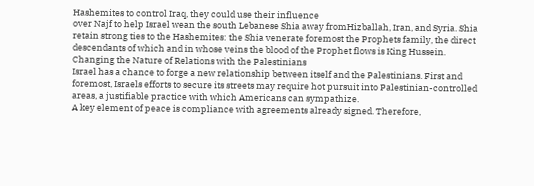Hashemites to control Iraq, they could use their influence
over Najf to help Israel wean the south Lebanese Shia away fromHizballah, Iran, and Syria. Shia
retain strong ties to the Hashemites: the Shia venerate foremost the Prophets family, the direct
descendants of which and in whose veins the blood of the Prophet flows is King Hussein.
Changing the Nature of Relations with the Palestinians
Israel has a chance to forge a new relationship between itself and the Palestinians. First and
foremost, Israels efforts to secure its streets may require hot pursuit into Palestinian-controlled
areas, a justifiable practice with which Americans can sympathize.
A key element of peace is compliance with agreements already signed. Therefore,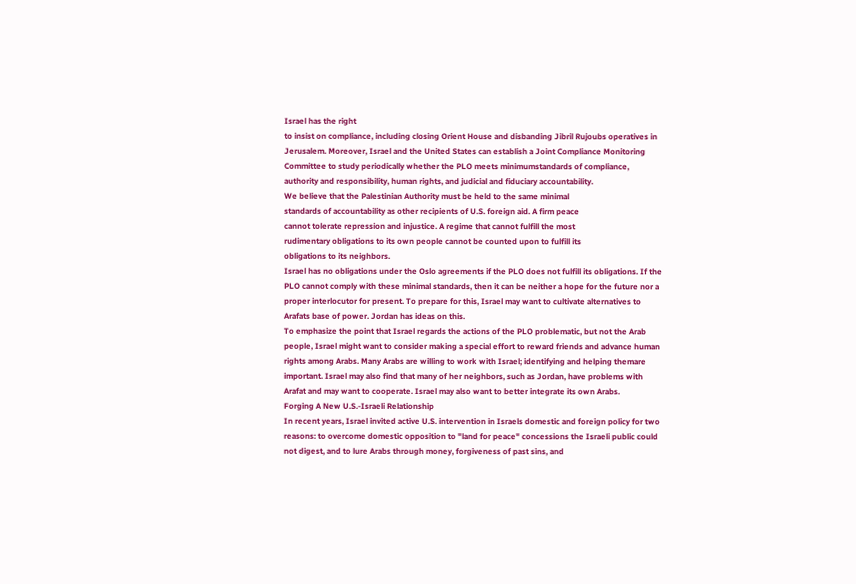Israel has the right
to insist on compliance, including closing Orient House and disbanding Jibril Rujoubs operatives in
Jerusalem. Moreover, Israel and the United States can establish a Joint Compliance Monitoring
Committee to study periodically whether the PLO meets minimumstandards of compliance,
authority and responsibility, human rights, and judicial and fiduciary accountability.
We believe that the Palestinian Authority must be held to the same minimal
standards of accountability as other recipients of U.S. foreign aid. A firm peace
cannot tolerate repression and injustice. A regime that cannot fulfill the most
rudimentary obligations to its own people cannot be counted upon to fulfill its
obligations to its neighbors.
Israel has no obligations under the Oslo agreements if the PLO does not fulfill its obligations. If the
PLO cannot comply with these minimal standards, then it can be neither a hope for the future nor a
proper interlocutor for present. To prepare for this, Israel may want to cultivate alternatives to
Arafats base of power. Jordan has ideas on this.
To emphasize the point that Israel regards the actions of the PLO problematic, but not the Arab
people, Israel might want to consider making a special effort to reward friends and advance human
rights among Arabs. Many Arabs are willing to work with Israel; identifying and helping themare
important. Israel may also find that many of her neighbors, such as Jordan, have problems with
Arafat and may want to cooperate. Israel may also want to better integrate its own Arabs.
Forging A New U.S.-Israeli Relationship
In recent years, Israel invited active U.S. intervention in Israels domestic and foreign policy for two
reasons: to overcome domestic opposition to "land for peace" concessions the Israeli public could
not digest, and to lure Arabs through money, forgiveness of past sins, and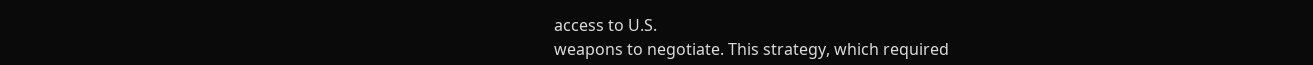access to U.S.
weapons to negotiate. This strategy, which required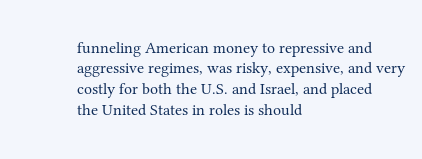funneling American money to repressive and
aggressive regimes, was risky, expensive, and very costly for both the U.S. and Israel, and placed
the United States in roles is should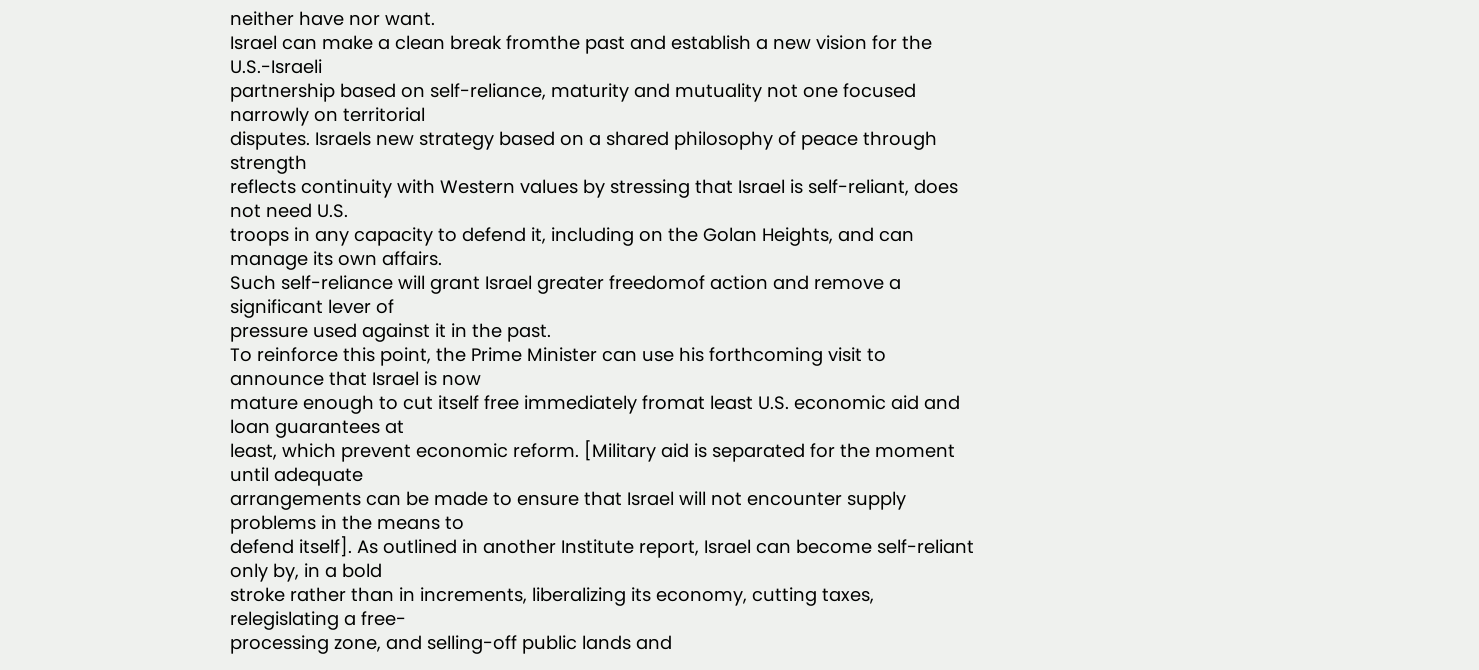neither have nor want.
Israel can make a clean break fromthe past and establish a new vision for the U.S.-Israeli
partnership based on self-reliance, maturity and mutuality not one focused narrowly on territorial
disputes. Israels new strategy based on a shared philosophy of peace through strength
reflects continuity with Western values by stressing that Israel is self-reliant, does not need U.S.
troops in any capacity to defend it, including on the Golan Heights, and can manage its own affairs.
Such self-reliance will grant Israel greater freedomof action and remove a significant lever of
pressure used against it in the past.
To reinforce this point, the Prime Minister can use his forthcoming visit to announce that Israel is now
mature enough to cut itself free immediately fromat least U.S. economic aid and loan guarantees at
least, which prevent economic reform. [Military aid is separated for the moment until adequate
arrangements can be made to ensure that Israel will not encounter supply problems in the means to
defend itself]. As outlined in another Institute report, Israel can become self-reliant only by, in a bold
stroke rather than in increments, liberalizing its economy, cutting taxes, relegislating a free-
processing zone, and selling-off public lands and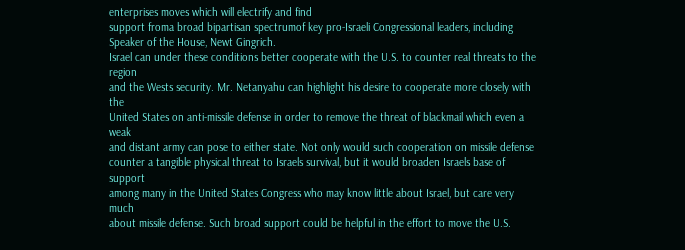enterprises moves which will electrify and find
support froma broad bipartisan spectrumof key pro-Israeli Congressional leaders, including
Speaker of the House, Newt Gingrich.
Israel can under these conditions better cooperate with the U.S. to counter real threats to the region
and the Wests security. Mr. Netanyahu can highlight his desire to cooperate more closely with the
United States on anti-missile defense in order to remove the threat of blackmail which even a weak
and distant army can pose to either state. Not only would such cooperation on missile defense
counter a tangible physical threat to Israels survival, but it would broaden Israels base of support
among many in the United States Congress who may know little about Israel, but care very much
about missile defense. Such broad support could be helpful in the effort to move the U.S.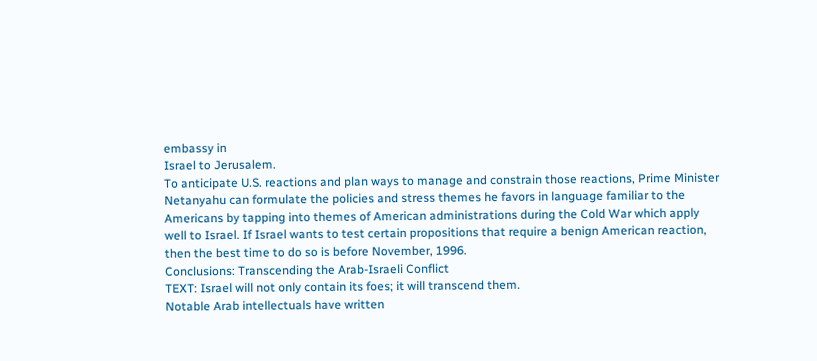embassy in
Israel to Jerusalem.
To anticipate U.S. reactions and plan ways to manage and constrain those reactions, Prime Minister
Netanyahu can formulate the policies and stress themes he favors in language familiar to the
Americans by tapping into themes of American administrations during the Cold War which apply
well to Israel. If Israel wants to test certain propositions that require a benign American reaction,
then the best time to do so is before November, 1996.
Conclusions: Transcending the Arab-Israeli Conflict
TEXT: Israel will not only contain its foes; it will transcend them.
Notable Arab intellectuals have written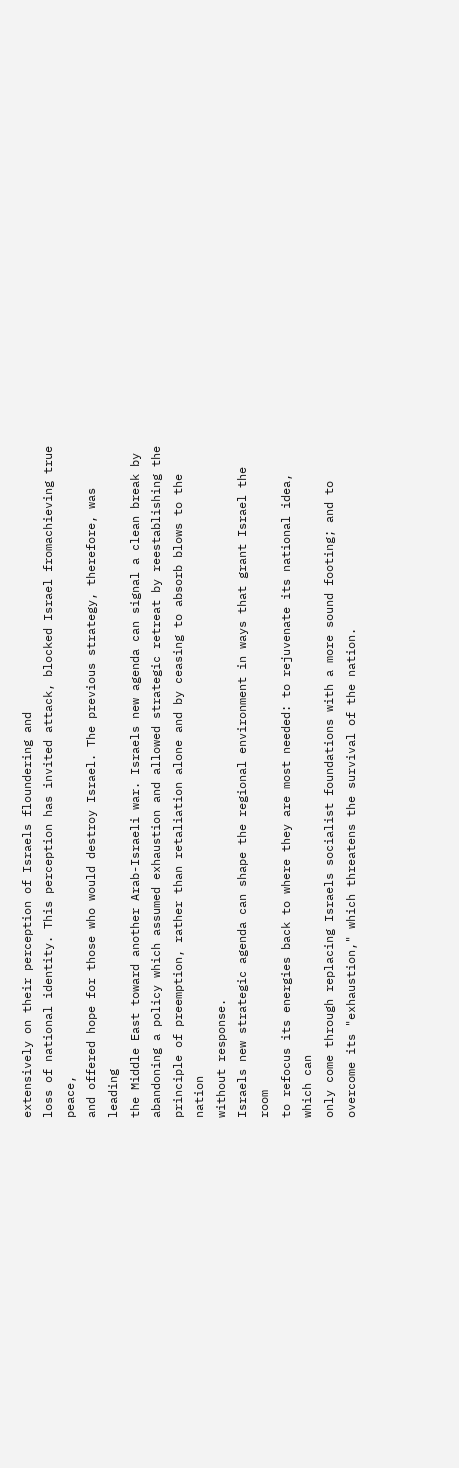extensively on their perception of Israels floundering and
loss of national identity. This perception has invited attack, blocked Israel fromachieving true peace,
and offered hope for those who would destroy Israel. The previous strategy, therefore, was leading
the Middle East toward another Arab-Israeli war. Israels new agenda can signal a clean break by
abandoning a policy which assumed exhaustion and allowed strategic retreat by reestablishing the
principle of preemption, rather than retaliation alone and by ceasing to absorb blows to the nation
without response.
Israels new strategic agenda can shape the regional environment in ways that grant Israel the room
to refocus its energies back to where they are most needed: to rejuvenate its national idea, which can
only come through replacing Israels socialist foundations with a more sound footing; and to
overcome its "exhaustion," which threatens the survival of the nation.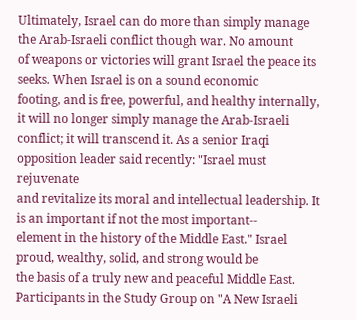Ultimately, Israel can do more than simply manage the Arab-Israeli conflict though war. No amount
of weapons or victories will grant Israel the peace its seeks. When Israel is on a sound economic
footing, and is free, powerful, and healthy internally, it will no longer simply manage the Arab-Israeli
conflict; it will transcend it. As a senior Iraqi opposition leader said recently: "Israel must rejuvenate
and revitalize its moral and intellectual leadership. It is an important if not the most important--
element in the history of the Middle East." Israel proud, wealthy, solid, and strong would be
the basis of a truly new and peaceful Middle East.
Participants in the Study Group on "A New Israeli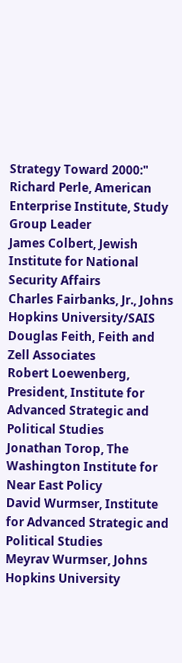Strategy Toward 2000:"
Richard Perle, American Enterprise Institute, Study Group Leader
James Colbert, Jewish Institute for National Security Affairs
Charles Fairbanks, Jr., Johns Hopkins University/SAIS
Douglas Feith, Feith and Zell Associates
Robert Loewenberg, President, Institute for Advanced Strategic and Political Studies
Jonathan Torop, The Washington Institute for Near East Policy
David Wurmser, Institute for Advanced Strategic and Political Studies
Meyrav Wurmser, Johns Hopkins University